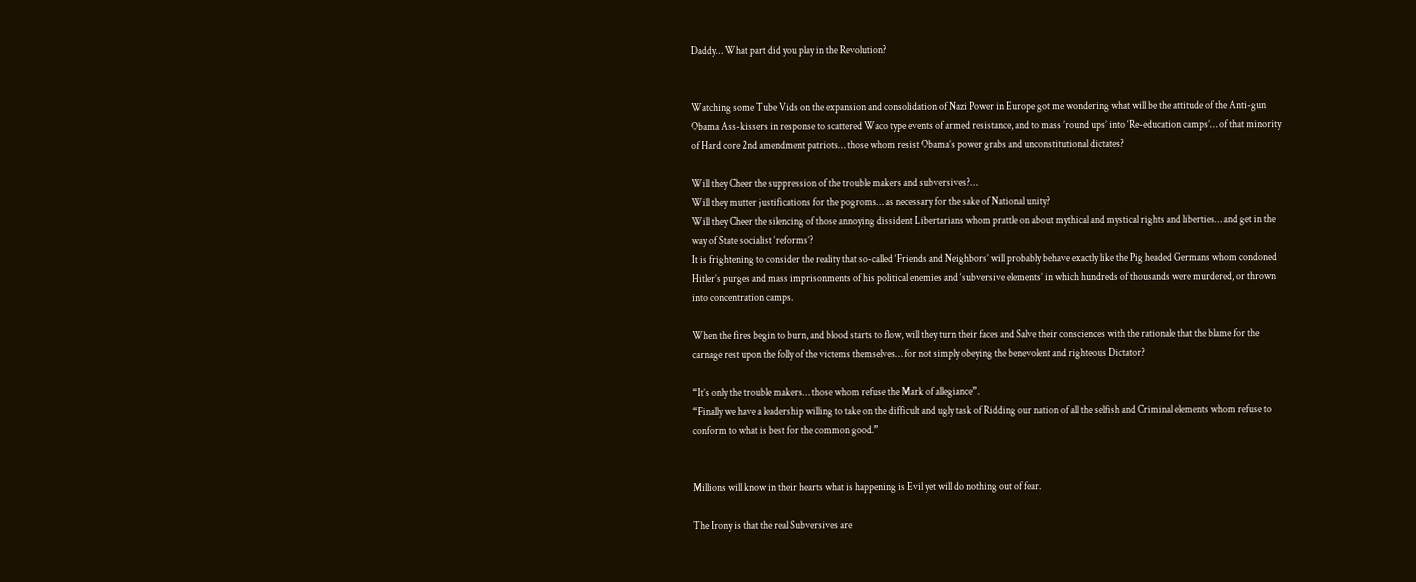Daddy… What part did you play in the Revolution?


Watching some Tube Vids on the expansion and consolidation of Nazi Power in Europe got me wondering what will be the attitude of the Anti-gun Obama Ass-kissers in response to scattered Waco type events of armed resistance, and to mass ’round ups’ into ‘Re-education camps’… of that minority of Hard core 2nd amendment patriots… those whom resist Obama’s power grabs and unconstitutional dictates?

Will they Cheer the suppression of the trouble makers and subversives?…
Will they mutter justifications for the pogroms… as necessary for the sake of National unity?
Will they Cheer the silencing of those annoying dissident Libertarians whom prattle on about mythical and mystical rights and liberties… and get in the way of State socialist ‘reforms’?
It is frightening to consider the reality that so-called ‘Friends and Neighbors’ will probably behave exactly like the Pig headed Germans whom condoned Hitler’s purges and mass imprisonments of his political enemies and ‘subversive elements’ in which hundreds of thousands were murdered, or thrown into concentration camps.

When the fires begin to burn, and blood starts to flow, will they turn their faces and Salve their consciences with the rationale that the blame for the carnage rest upon the folly of the victems themselves… for not simply obeying the benevolent and righteous Dictator?

“It’s only the trouble makers… those whom refuse the Mark of allegiance”.
“Finally we have a leadership willing to take on the difficult and ugly task of Ridding our nation of all the selfish and Criminal elements whom refuse to conform to what is best for the common good.”


Millions will know in their hearts what is happening is Evil yet will do nothing out of fear.

The Irony is that the real Subversives are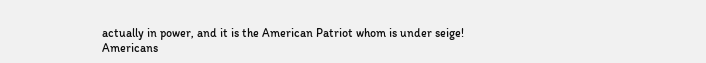actually in power, and it is the American Patriot whom is under seige!
Americans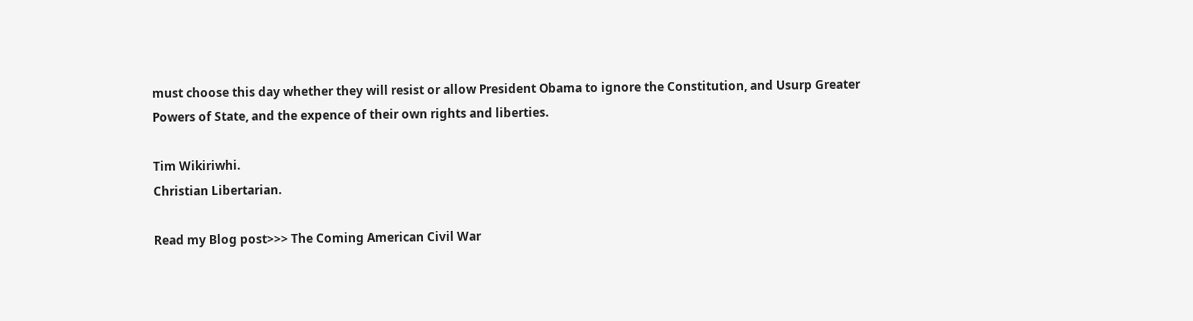must choose this day whether they will resist or allow President Obama to ignore the Constitution, and Usurp Greater Powers of State, and the expence of their own rights and liberties.

Tim Wikiriwhi.
Christian Libertarian.

Read my Blog post>>> The Coming American Civil War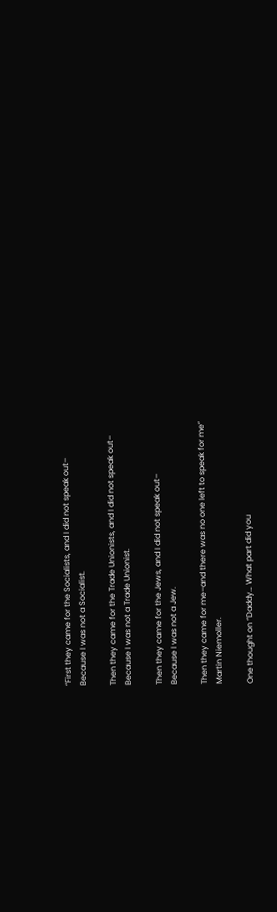“First they came for the Socialists, and I did not speak out–
Because I was not a Socialist.

Then they came for the Trade Unionists, and I did not speak out–
Because I was not a Trade Unionist.

Then they came for the Jews, and I did not speak out–
Because I was not a Jew.

Then they came for me–and there was no one left to speak for me”
Martin Niemoller.

One thought on “Daddy… What part did you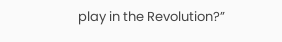play in the Revolution?”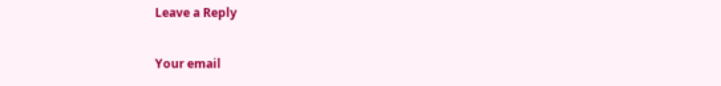Leave a Reply

Your email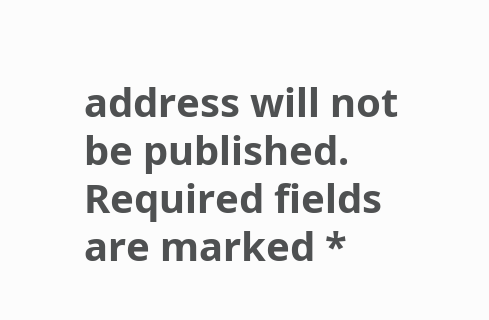address will not be published. Required fields are marked *